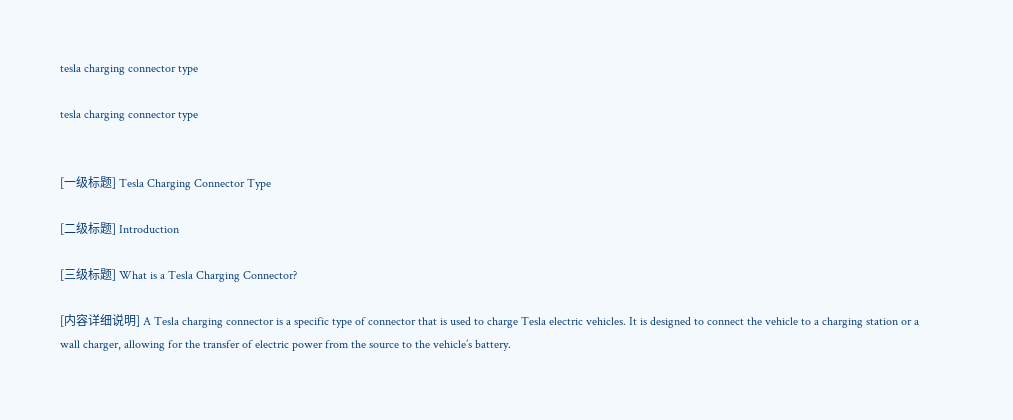tesla charging connector type

tesla charging connector type


[一级标题] Tesla Charging Connector Type

[二级标题] Introduction

[三级标题] What is a Tesla Charging Connector?

[内容详细说明] A Tesla charging connector is a specific type of connector that is used to charge Tesla electric vehicles. It is designed to connect the vehicle to a charging station or a wall charger, allowing for the transfer of electric power from the source to the vehicle’s battery.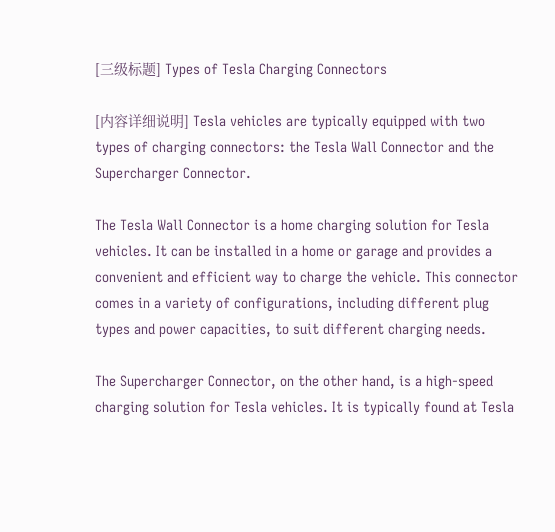[三级标题] Types of Tesla Charging Connectors

[内容详细说明] Tesla vehicles are typically equipped with two types of charging connectors: the Tesla Wall Connector and the Supercharger Connector.

The Tesla Wall Connector is a home charging solution for Tesla vehicles. It can be installed in a home or garage and provides a convenient and efficient way to charge the vehicle. This connector comes in a variety of configurations, including different plug types and power capacities, to suit different charging needs.

The Supercharger Connector, on the other hand, is a high-speed charging solution for Tesla vehicles. It is typically found at Tesla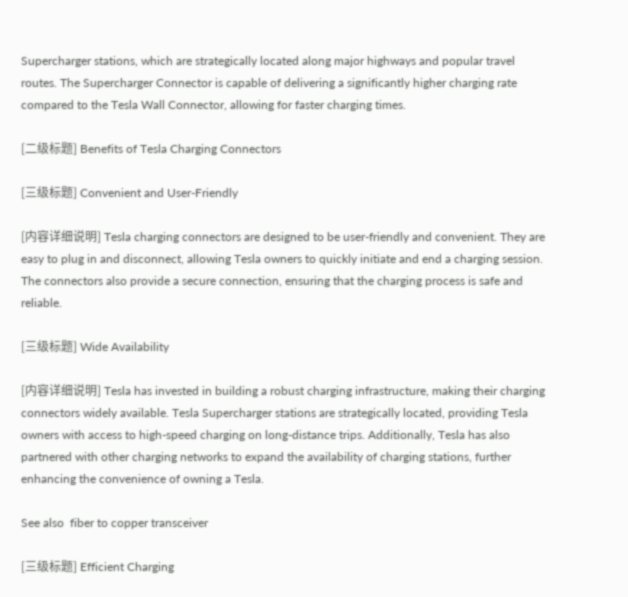Supercharger stations, which are strategically located along major highways and popular travel routes. The Supercharger Connector is capable of delivering a significantly higher charging rate compared to the Tesla Wall Connector, allowing for faster charging times.

[二级标题] Benefits of Tesla Charging Connectors

[三级标题] Convenient and User-Friendly

[内容详细说明] Tesla charging connectors are designed to be user-friendly and convenient. They are easy to plug in and disconnect, allowing Tesla owners to quickly initiate and end a charging session. The connectors also provide a secure connection, ensuring that the charging process is safe and reliable.

[三级标题] Wide Availability

[内容详细说明] Tesla has invested in building a robust charging infrastructure, making their charging connectors widely available. Tesla Supercharger stations are strategically located, providing Tesla owners with access to high-speed charging on long-distance trips. Additionally, Tesla has also partnered with other charging networks to expand the availability of charging stations, further enhancing the convenience of owning a Tesla.

See also  fiber to copper transceiver

[三级标题] Efficient Charging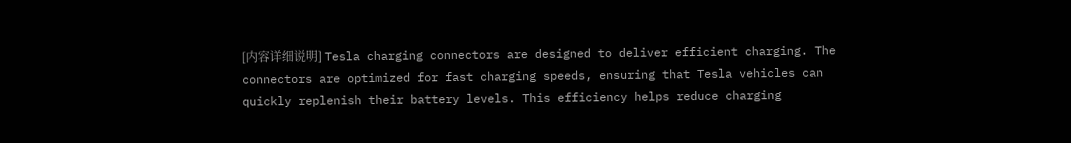[内容详细说明] Tesla charging connectors are designed to deliver efficient charging. The connectors are optimized for fast charging speeds, ensuring that Tesla vehicles can quickly replenish their battery levels. This efficiency helps reduce charging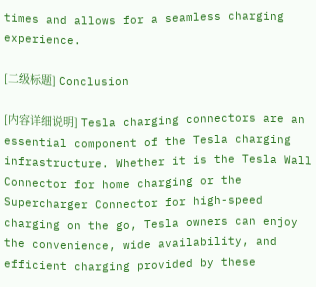times and allows for a seamless charging experience.

[二级标题] Conclusion

[内容详细说明] Tesla charging connectors are an essential component of the Tesla charging infrastructure. Whether it is the Tesla Wall Connector for home charging or the Supercharger Connector for high-speed charging on the go, Tesla owners can enjoy the convenience, wide availability, and efficient charging provided by these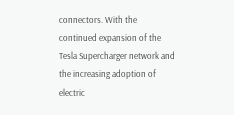connectors. With the continued expansion of the Tesla Supercharger network and the increasing adoption of electric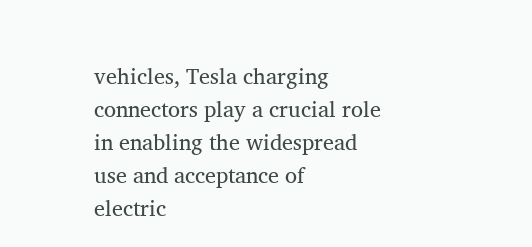vehicles, Tesla charging connectors play a crucial role in enabling the widespread use and acceptance of electric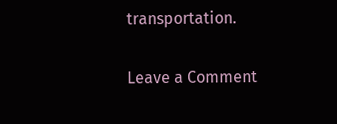transportation.

Leave a Comment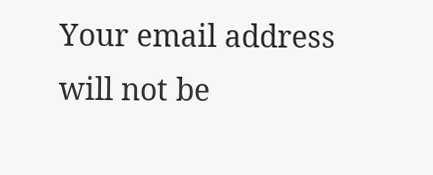Your email address will not be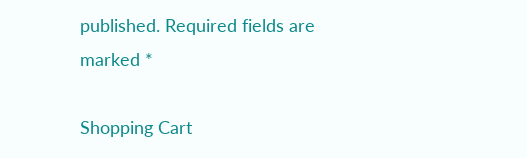published. Required fields are marked *

Shopping Cart